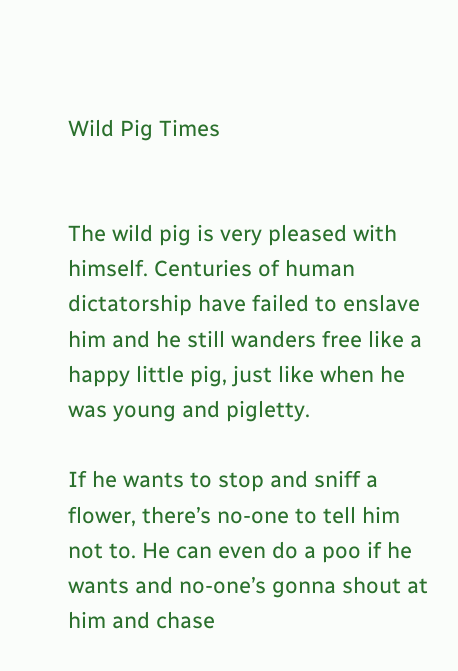Wild Pig Times


The wild pig is very pleased with himself. Centuries of human dictatorship have failed to enslave him and he still wanders free like a happy little pig, just like when he was young and pigletty.

If he wants to stop and sniff a flower, there’s no-one to tell him not to. He can even do a poo if he wants and no-one’s gonna shout at him and chase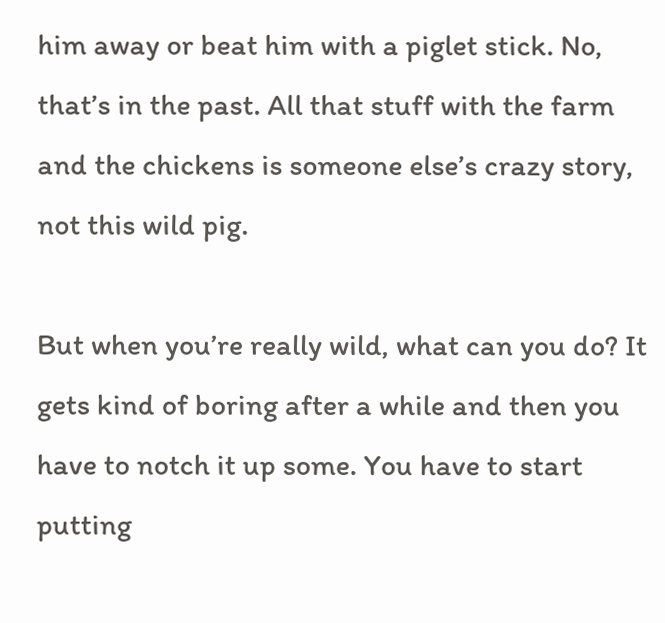him away or beat him with a piglet stick. No, that’s in the past. All that stuff with the farm and the chickens is someone else’s crazy story, not this wild pig.

But when you’re really wild, what can you do? It gets kind of boring after a while and then you have to notch it up some. You have to start putting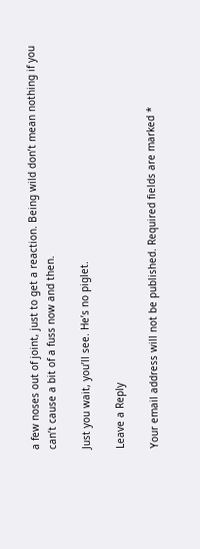a few noses out of joint, just to get a reaction. Being wild don’t mean nothing if you can’t cause a bit of a fuss now and then.

Just you wait, you’ll see. He’s no piglet.

Leave a Reply

Your email address will not be published. Required fields are marked *